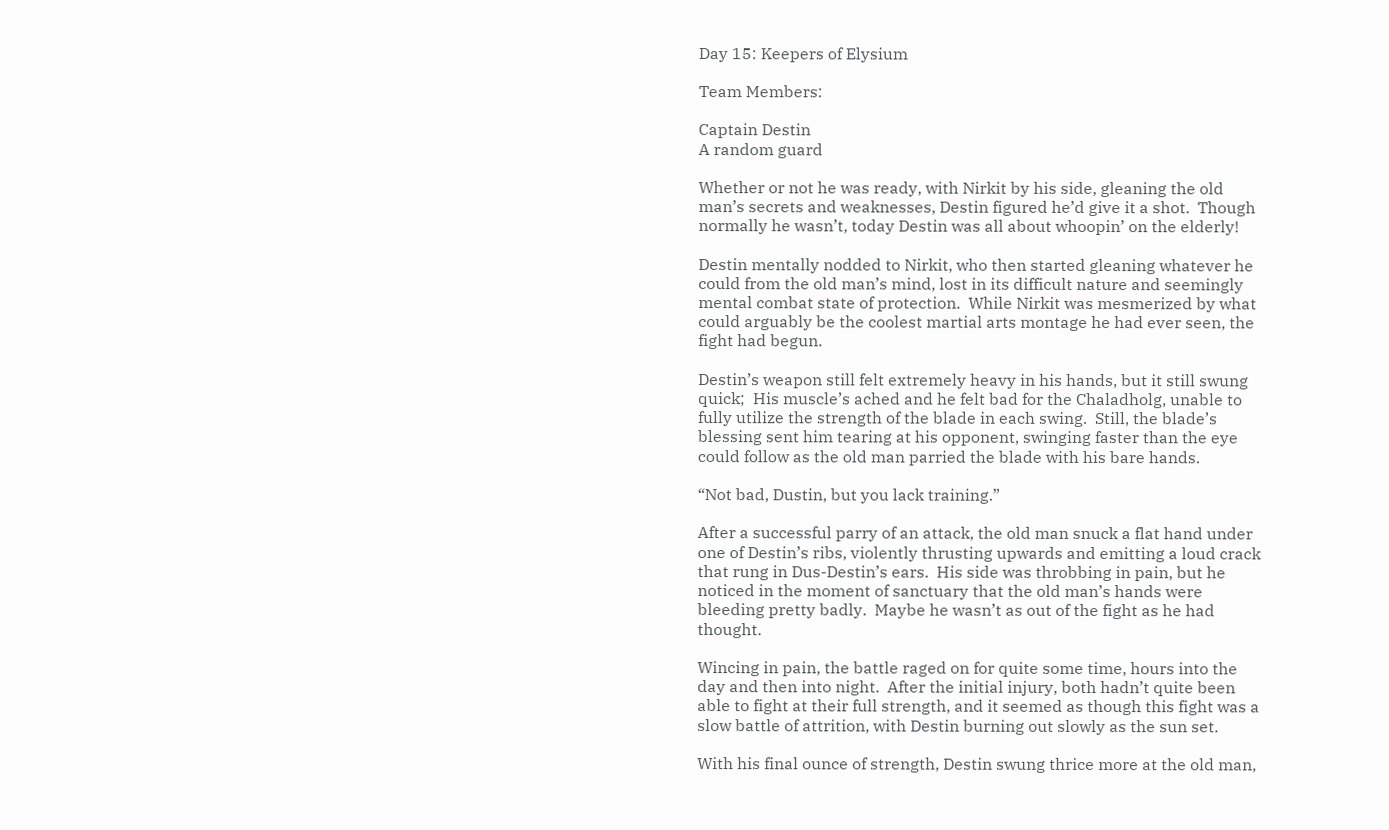Day 15: Keepers of Elysium

Team Members:

Captain Destin
A random guard

Whether or not he was ready, with Nirkit by his side, gleaning the old man’s secrets and weaknesses, Destin figured he’d give it a shot.  Though normally he wasn’t, today Destin was all about whoopin’ on the elderly!

Destin mentally nodded to Nirkit, who then started gleaning whatever he could from the old man’s mind, lost in its difficult nature and seemingly mental combat state of protection.  While Nirkit was mesmerized by what could arguably be the coolest martial arts montage he had ever seen, the fight had begun.

Destin’s weapon still felt extremely heavy in his hands, but it still swung quick;  His muscle’s ached and he felt bad for the Chaladholg, unable to fully utilize the strength of the blade in each swing.  Still, the blade’s blessing sent him tearing at his opponent, swinging faster than the eye could follow as the old man parried the blade with his bare hands.

“Not bad, Dustin, but you lack training.”

After a successful parry of an attack, the old man snuck a flat hand under one of Destin’s ribs, violently thrusting upwards and emitting a loud crack that rung in Dus-Destin’s ears.  His side was throbbing in pain, but he noticed in the moment of sanctuary that the old man’s hands were bleeding pretty badly.  Maybe he wasn’t as out of the fight as he had thought.

Wincing in pain, the battle raged on for quite some time, hours into the day and then into night.  After the initial injury, both hadn’t quite been able to fight at their full strength, and it seemed as though this fight was a slow battle of attrition, with Destin burning out slowly as the sun set.

With his final ounce of strength, Destin swung thrice more at the old man,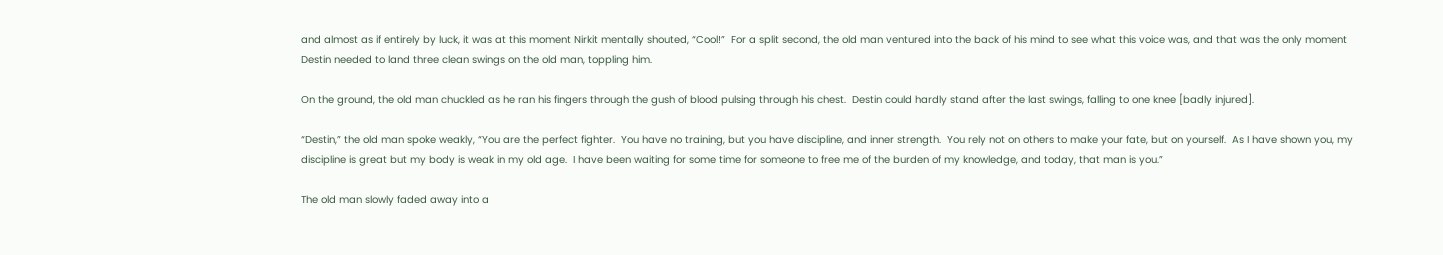and almost as if entirely by luck, it was at this moment Nirkit mentally shouted, “Cool!”  For a split second, the old man ventured into the back of his mind to see what this voice was, and that was the only moment Destin needed to land three clean swings on the old man, toppling him.

On the ground, the old man chuckled as he ran his fingers through the gush of blood pulsing through his chest.  Destin could hardly stand after the last swings, falling to one knee [badly injured].

“Destin,” the old man spoke weakly, “You are the perfect fighter.  You have no training, but you have discipline, and inner strength.  You rely not on others to make your fate, but on yourself.  As I have shown you, my discipline is great but my body is weak in my old age.  I have been waiting for some time for someone to free me of the burden of my knowledge, and today, that man is you.”

The old man slowly faded away into a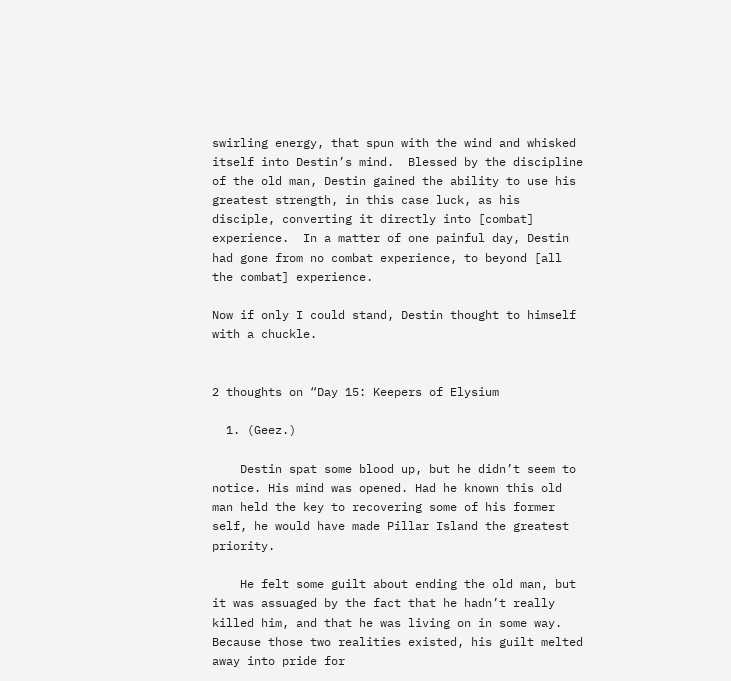swirling energy, that spun with the wind and whisked itself into Destin’s mind.  Blessed by the discipline of the old man, Destin gained the ability to use his greatest strength, in this case luck, as his disciple, converting it directly into [combat] experience.  In a matter of one painful day, Destin had gone from no combat experience, to beyond [all the combat] experience.

Now if only I could stand, Destin thought to himself with a chuckle.


2 thoughts on “Day 15: Keepers of Elysium

  1. (Geez.)

    Destin spat some blood up, but he didn’t seem to notice. His mind was opened. Had he known this old man held the key to recovering some of his former self, he would have made Pillar Island the greatest priority.

    He felt some guilt about ending the old man, but it was assuaged by the fact that he hadn’t really killed him, and that he was living on in some way. Because those two realities existed, his guilt melted away into pride for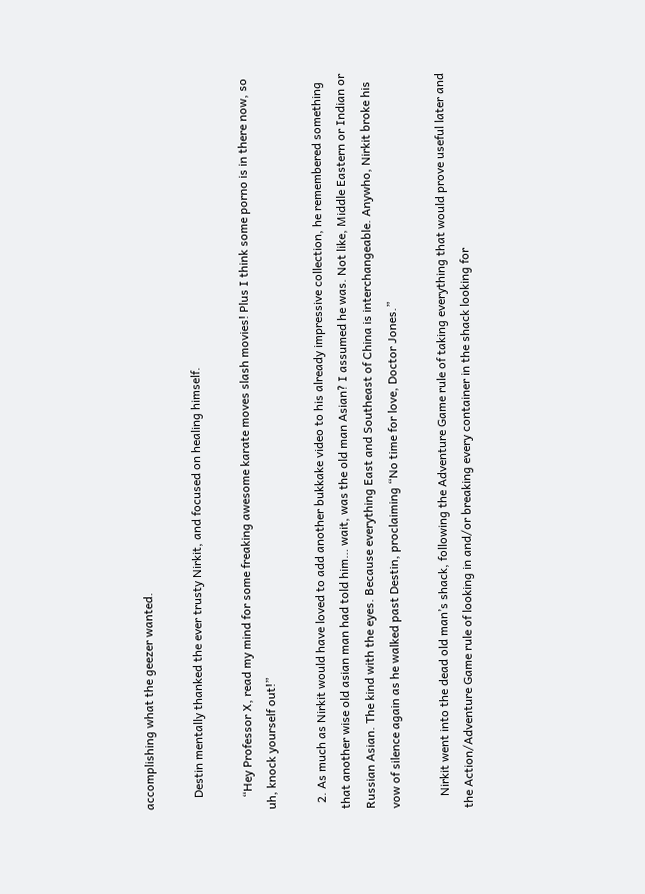accomplishing what the geezer wanted.

    Destin mentally thanked the ever trusty Nirkit, and focused on healing himself.

    “Hey Professor X, read my mind for some freaking awesome karate moves slash movies! Plus I think some porno is in there now, so uh, knock yourself out!”

  2. As much as Nirkit would have loved to add another bukkake video to his already impressive collection, he remembered something that another wise old asian man had told him… wait, was the old man Asian? I assumed he was. Not like, Middle Eastern or Indian or Russian Asian. The kind with the eyes. Because everything East and Southeast of China is interchangeable. Anywho, Nirkit broke his vow of silence again as he walked past Destin, proclaiming “No time for love, Doctor Jones.”

    Nirkit went into the dead old man’s shack, following the Adventure Game rule of taking everything that would prove useful later and the Action/Adventure Game rule of looking in and/or breaking every container in the shack looking for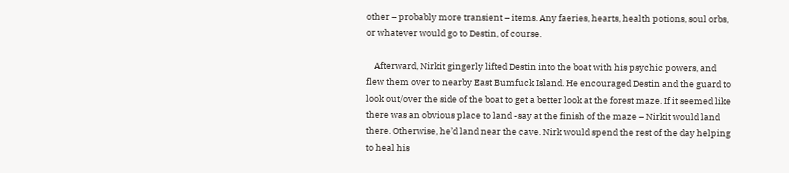other – probably more transient – items. Any faeries, hearts, health potions, soul orbs, or whatever would go to Destin, of course.

    Afterward, Nirkit gingerly lifted Destin into the boat with his psychic powers, and flew them over to nearby East Bumfuck Island. He encouraged Destin and the guard to look out/over the side of the boat to get a better look at the forest maze. If it seemed like there was an obvious place to land -say at the finish of the maze – Nirkit would land there. Otherwise, he’d land near the cave. Nirk would spend the rest of the day helping to heal his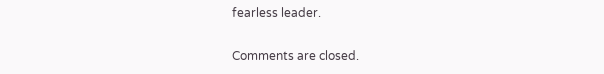fearless leader.

Comments are closed.